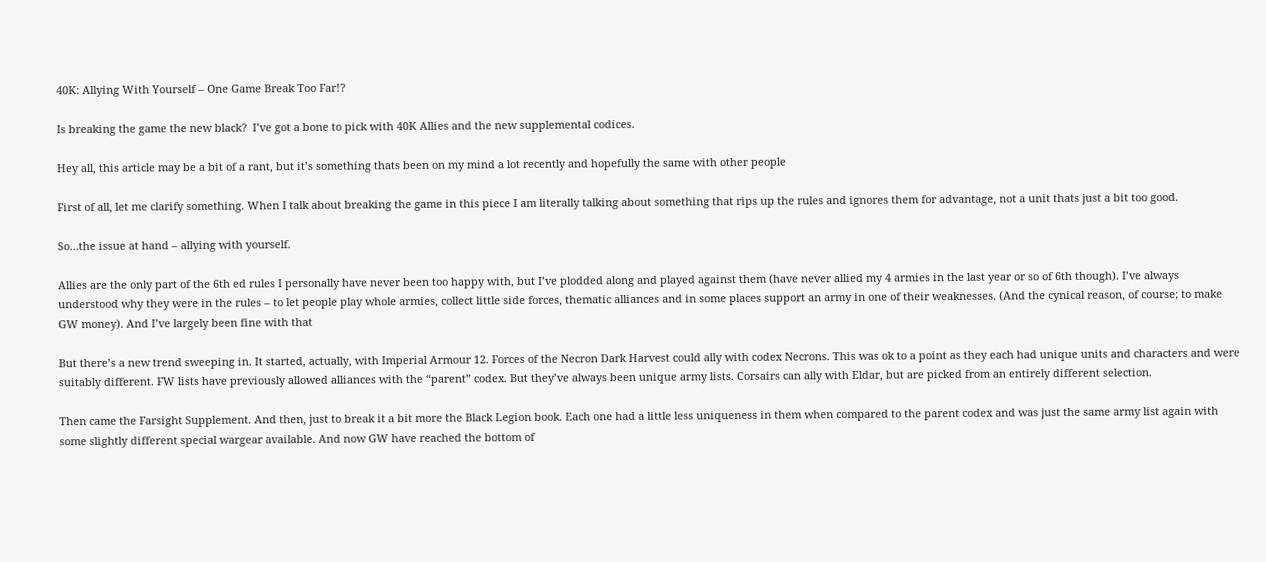40K: Allying With Yourself – One Game Break Too Far!?

Is breaking the game the new black?  I’ve got a bone to pick with 40K Allies and the new supplemental codices.

Hey all, this article may be a bit of a rant, but it’s something thats been on my mind a lot recently and hopefully the same with other people

First of all, let me clarify something. When I talk about breaking the game in this piece I am literally talking about something that rips up the rules and ignores them for advantage, not a unit thats just a bit too good.

So…the issue at hand – allying with yourself.

Allies are the only part of the 6th ed rules I personally have never been too happy with, but I’ve plodded along and played against them (have never allied my 4 armies in the last year or so of 6th though). I’ve always understood why they were in the rules – to let people play whole armies, collect little side forces, thematic alliances and in some places support an army in one of their weaknesses. (And the cynical reason, of course; to make GW money). And I’ve largely been fine with that

But there’s a new trend sweeping in. It started, actually, with Imperial Armour 12. Forces of the Necron Dark Harvest could ally with codex Necrons. This was ok to a point as they each had unique units and characters and were suitably different. FW lists have previously allowed alliances with the “parent” codex. But they’ve always been unique army lists. Corsairs can ally with Eldar, but are picked from an entirely different selection.

Then came the Farsight Supplement. And then, just to break it a bit more the Black Legion book. Each one had a little less uniqueness in them when compared to the parent codex and was just the same army list again with some slightly different special wargear available. And now GW have reached the bottom of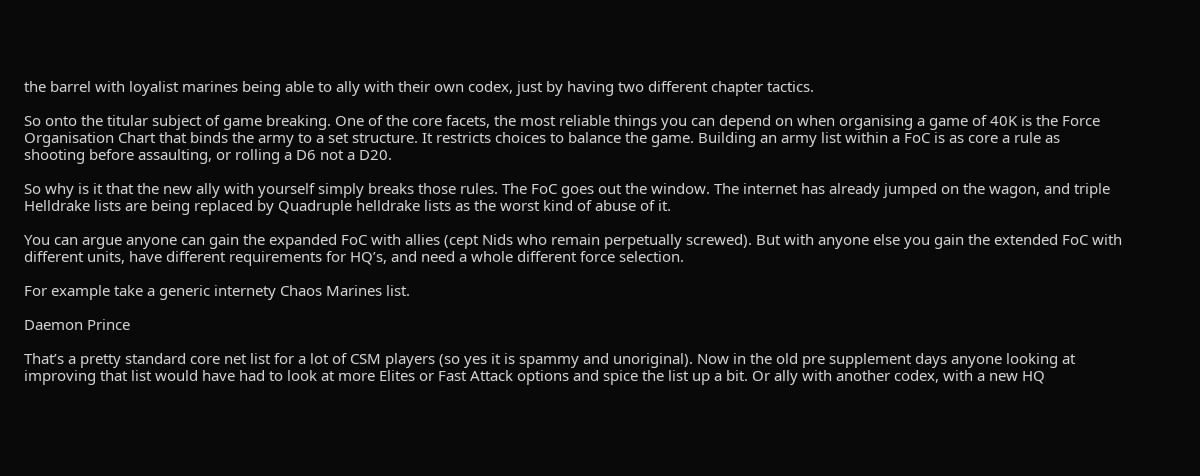the barrel with loyalist marines being able to ally with their own codex, just by having two different chapter tactics.

So onto the titular subject of game breaking. One of the core facets, the most reliable things you can depend on when organising a game of 40K is the Force Organisation Chart that binds the army to a set structure. It restricts choices to balance the game. Building an army list within a FoC is as core a rule as shooting before assaulting, or rolling a D6 not a D20.

So why is it that the new ally with yourself simply breaks those rules. The FoC goes out the window. The internet has already jumped on the wagon, and triple Helldrake lists are being replaced by Quadruple helldrake lists as the worst kind of abuse of it.

You can argue anyone can gain the expanded FoC with allies (cept Nids who remain perpetually screwed). But with anyone else you gain the extended FoC with different units, have different requirements for HQ’s, and need a whole different force selection.

For example take a generic internety Chaos Marines list.

Daemon Prince

That’s a pretty standard core net list for a lot of CSM players (so yes it is spammy and unoriginal). Now in the old pre supplement days anyone looking at improving that list would have had to look at more Elites or Fast Attack options and spice the list up a bit. Or ally with another codex, with a new HQ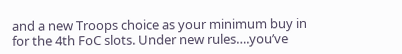and a new Troops choice as your minimum buy in for the 4th FoC slots. Under new rules….you’ve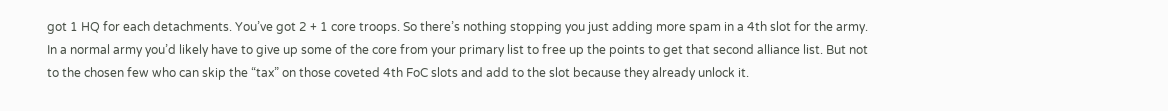got 1 HQ for each detachments. You’ve got 2 + 1 core troops. So there’s nothing stopping you just adding more spam in a 4th slot for the army. In a normal army you’d likely have to give up some of the core from your primary list to free up the points to get that second alliance list. But not to the chosen few who can skip the “tax” on those coveted 4th FoC slots and add to the slot because they already unlock it.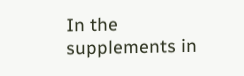In the supplements in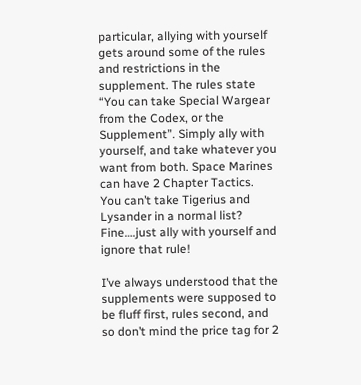particular, allying with yourself gets around some of the rules and restrictions in the supplement. The rules state “You can take Special Wargear from the Codex, or the Supplement”. Simply ally with yourself, and take whatever you want from both. Space Marines can have 2 Chapter Tactics. You can’t take Tigerius and Lysander in a normal list? Fine….just ally with yourself and ignore that rule!

I’ve always understood that the supplements were supposed to be fluff first, rules second, and so don’t mind the price tag for 2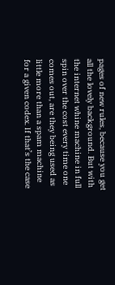pages of new rules, because you get all the lovely background. But with the internet whine machine in full spin over the cost every time one comes out, are they being used as little more than a spam machine for a given codex. If that’s the case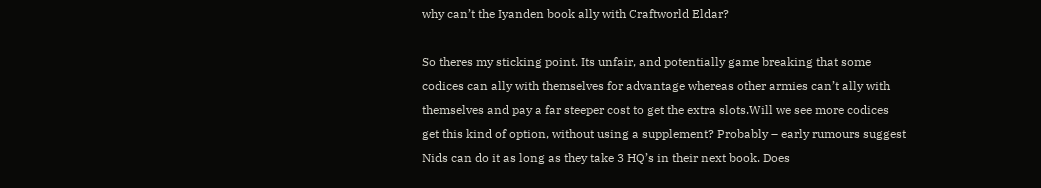why can’t the Iyanden book ally with Craftworld Eldar?

So theres my sticking point. Its unfair, and potentially game breaking that some codices can ally with themselves for advantage whereas other armies can’t ally with themselves and pay a far steeper cost to get the extra slots.Will we see more codices get this kind of option, without using a supplement? Probably – early rumours suggest Nids can do it as long as they take 3 HQ’s in their next book. Does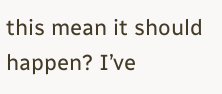this mean it should happen? I’ve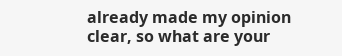already made my opinion clear, so what are your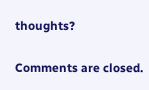thoughts?

Comments are closed.